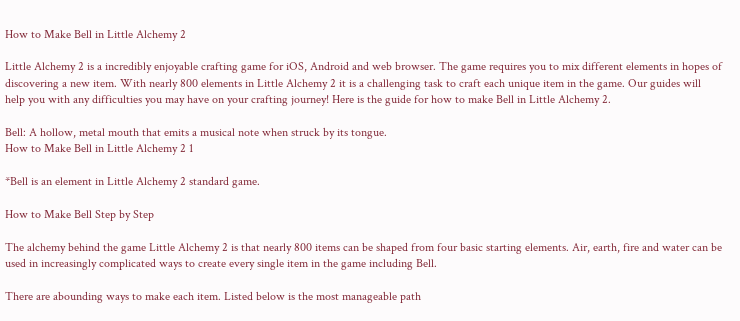How to Make Bell in Little Alchemy 2

Little Alchemy 2 is a incredibly enjoyable crafting game for iOS, Android and web browser. The game requires you to mix different elements in hopes of discovering a new item. With nearly 800 elements in Little Alchemy 2 it is a challenging task to craft each unique item in the game. Our guides will help you with any difficulties you may have on your crafting journey! Here is the guide for how to make Bell in Little Alchemy 2.

Bell: A hollow, metal mouth that emits a musical note when struck by its tongue.
How to Make Bell in Little Alchemy 2 1

*Bell is an element in Little Alchemy 2 standard game.

How to Make Bell Step by Step

The alchemy behind the game Little Alchemy 2 is that nearly 800 items can be shaped from four basic starting elements. Air, earth, fire and water can be used in increasingly complicated ways to create every single item in the game including Bell.

There are abounding ways to make each item. Listed below is the most manageable path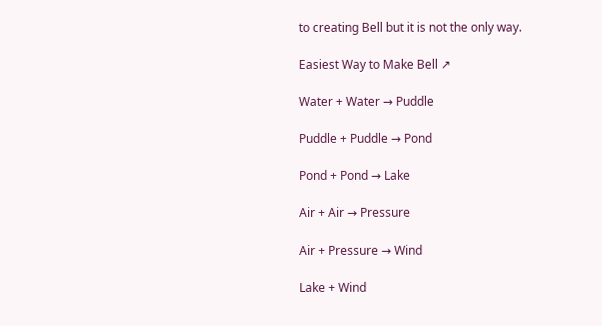to creating Bell but it is not the only way.

Easiest Way to Make Bell ↗

Water + Water → Puddle

Puddle + Puddle → Pond

Pond + Pond → Lake

Air + Air → Pressure

Air + Pressure → Wind

Lake + Wind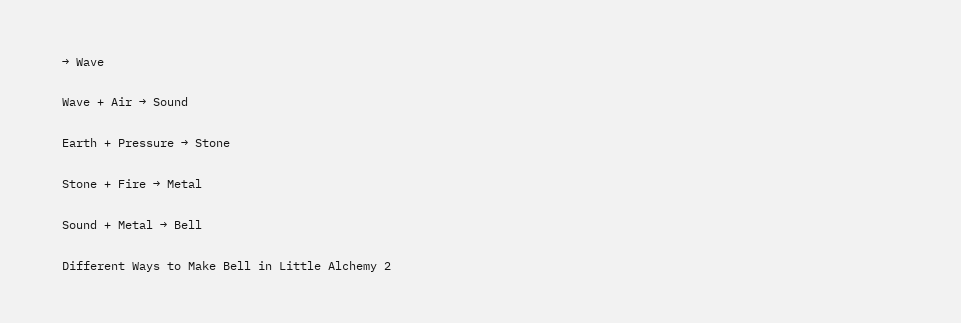→ Wave

Wave + Air → Sound

Earth + Pressure → Stone

Stone + Fire → Metal

Sound + Metal → Bell

Different Ways to Make Bell in Little Alchemy 2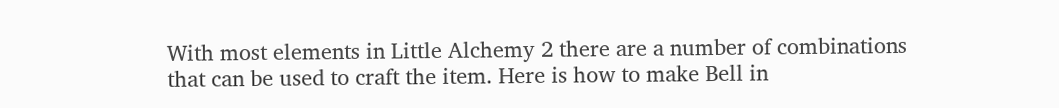With most elements in Little Alchemy 2 there are a number of combinations that can be used to craft the item. Here is how to make Bell in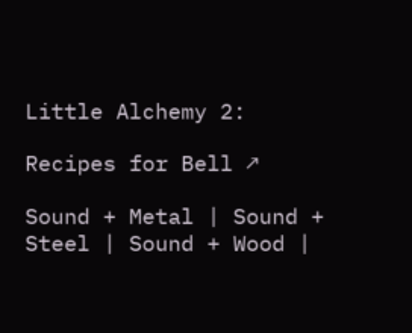Little Alchemy 2:

Recipes for Bell ↗

Sound + Metal | Sound + Steel | Sound + Wood |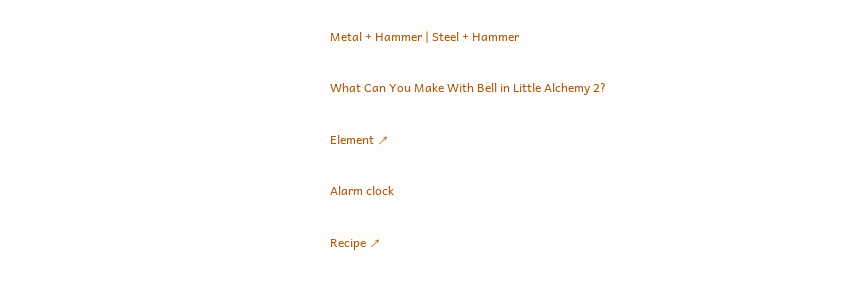Metal + Hammer | Steel + Hammer

What Can You Make With Bell in Little Alchemy 2?

Element ↗

Alarm clock

Recipe ↗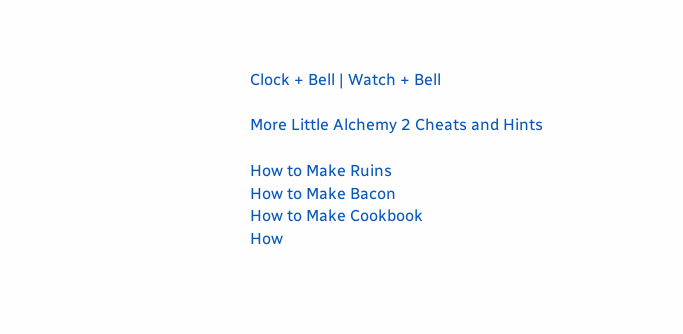Clock + Bell | Watch + Bell

More Little Alchemy 2 Cheats and Hints

How to Make Ruins
How to Make Bacon
How to Make Cookbook
How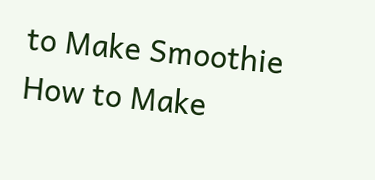to Make Smoothie
How to Make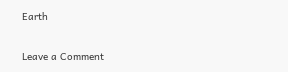Earth

Leave a Comment